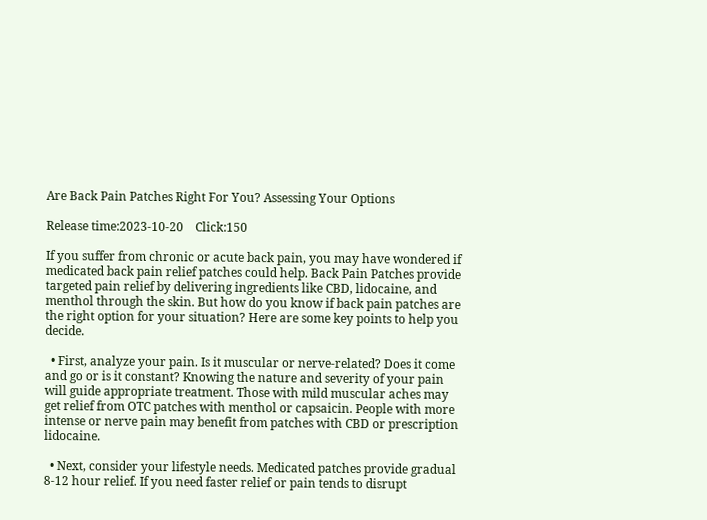Are Back Pain Patches Right For You? Assessing Your Options

Release time:2023-10-20    Click:150

If you suffer from chronic or acute back pain, you may have wondered if medicated back pain relief patches could help. Back Pain Patches provide targeted pain relief by delivering ingredients like CBD, lidocaine, and menthol through the skin. But how do you know if back pain patches are the right option for your situation? Here are some key points to help you decide.

  • First, analyze your pain. Is it muscular or nerve-related? Does it come and go or is it constant? Knowing the nature and severity of your pain will guide appropriate treatment. Those with mild muscular aches may get relief from OTC patches with menthol or capsaicin. People with more intense or nerve pain may benefit from patches with CBD or prescription lidocaine.

  • Next, consider your lifestyle needs. Medicated patches provide gradual 8-12 hour relief. If you need faster relief or pain tends to disrupt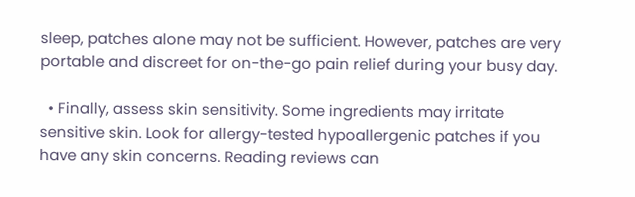sleep, patches alone may not be sufficient. However, patches are very portable and discreet for on-the-go pain relief during your busy day.

  • Finally, assess skin sensitivity. Some ingredients may irritate sensitive skin. Look for allergy-tested hypoallergenic patches if you have any skin concerns. Reading reviews can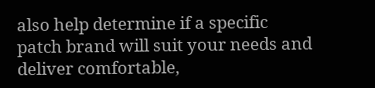also help determine if a specific patch brand will suit your needs and deliver comfortable,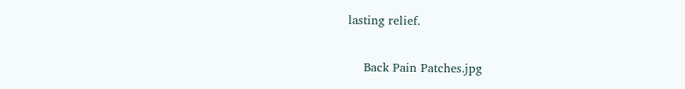lasting relief.

    Back Pain Patches.jpg